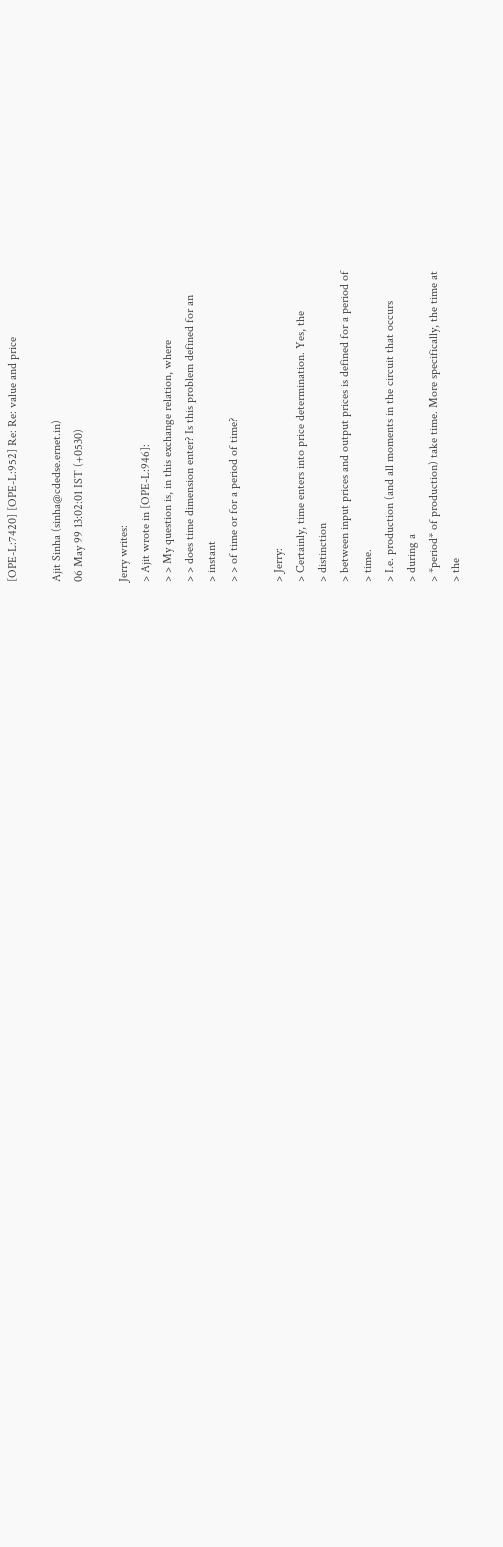[OPE-L:7420] [OPE-L:952] Re: Re: value and price

Ajit Sinha (sinha@cdedse.ernet.in)
06 May 99 13:02:01 IST (+0530)

Jerry writes:
> Ajit wrote in [OPE-L:946]:
> > My question is, in this exchange relation, where
> > does time dimension enter? Is this problem defined for an
> instant
> > of time or for a period of time?

> Jerry:
> Certainly, time enters into price determination. Yes, the
> distinction
> between input prices and output prices is defined for a period of
> time.
> I.e. production (and all moments in the circuit that occurs
> during a
> *period* of production) take time. More specifically, the time at
> the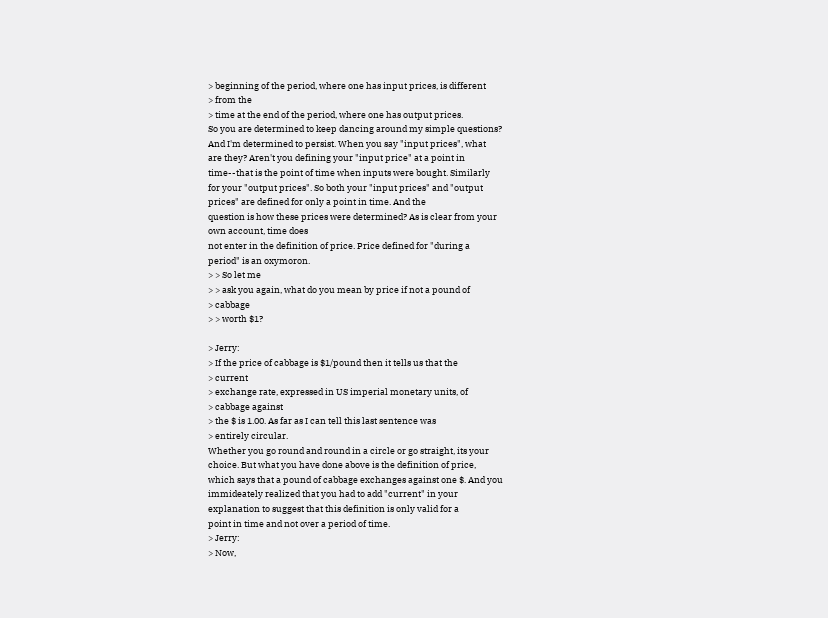> beginning of the period, where one has input prices, is different
> from the
> time at the end of the period, where one has output prices.
So you are determined to keep dancing around my simple questions?
And I'm determined to persist. When you say "input prices", what
are they? Aren't you defining your "input price" at a point in
time--that is the point of time when inputs were bought. Similarly
for your "output prices". So both your "input prices" and "output
prices" are defined for only a point in time. And the
question is how these prices were determined? As is clear from your
own account, time does
not enter in the definition of price. Price defined for "during a
period" is an oxymoron.
> > So let me
> > ask you again, what do you mean by price if not a pound of
> cabbage
> > worth $1?

> Jerry:
> If the price of cabbage is $1/pound then it tells us that the
> current
> exchange rate, expressed in US imperial monetary units, of
> cabbage against
> the $ is 1.00. As far as I can tell this last sentence was
> entirely circular.
Whether you go round and round in a circle or go straight, its your
choice. But what you have done above is the definition of price,
which says that a pound of cabbage exchanges against one $. And you
immideately realized that you had to add "current" in your
explanation to suggest that this definition is only valid for a
point in time and not over a period of time.
> Jerry:
> Now,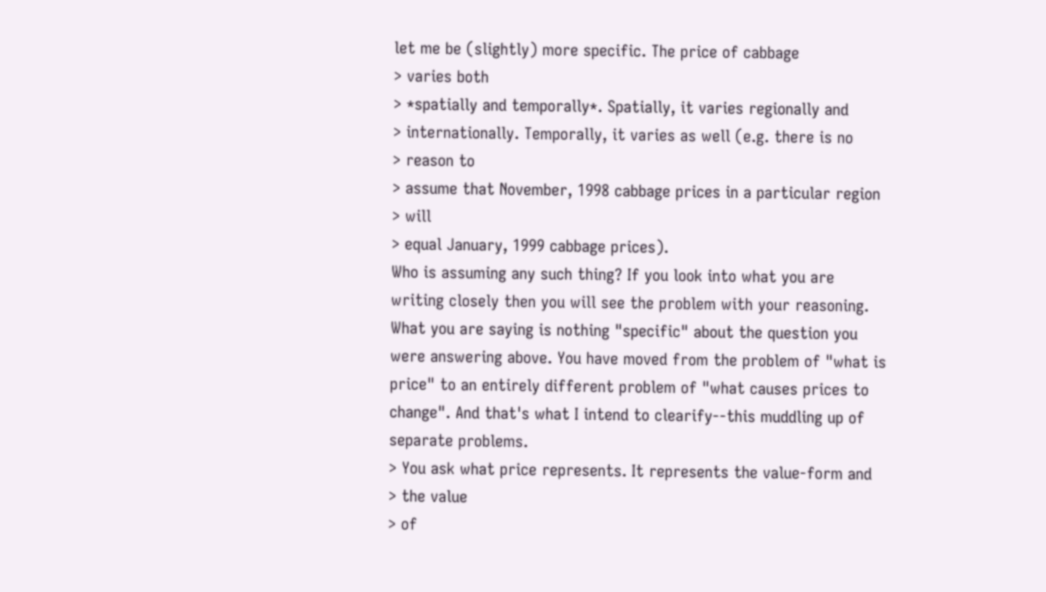let me be (slightly) more specific. The price of cabbage
> varies both
> *spatially and temporally*. Spatially, it varies regionally and
> internationally. Temporally, it varies as well (e.g. there is no
> reason to
> assume that November, 1998 cabbage prices in a particular region
> will
> equal January, 1999 cabbage prices).
Who is assuming any such thing? If you look into what you are
writing closely then you will see the problem with your reasoning.
What you are saying is nothing "specific" about the question you
were answering above. You have moved from the problem of "what is
price" to an entirely different problem of "what causes prices to
change". And that's what I intend to clearify--this muddling up of
separate problems.
> You ask what price represents. It represents the value-form and
> the value
> of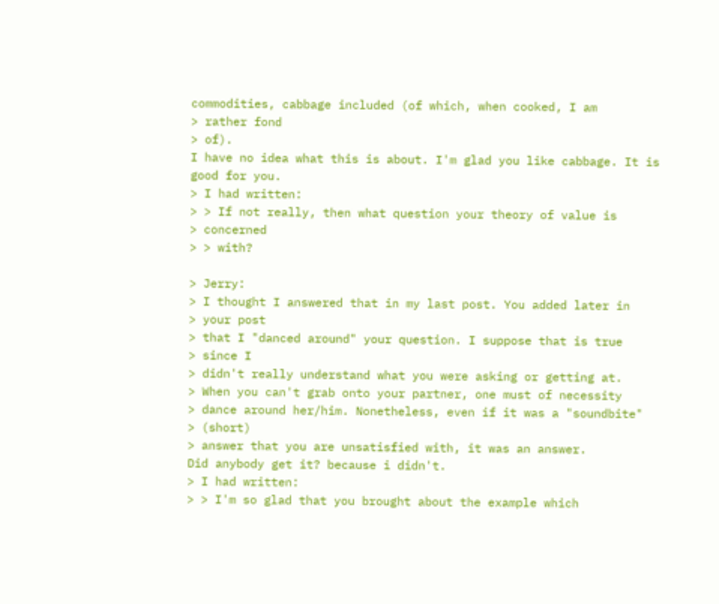commodities, cabbage included (of which, when cooked, I am
> rather fond
> of).
I have no idea what this is about. I'm glad you like cabbage. It is
good for you.
> I had written:
> > If not really, then what question your theory of value is
> concerned
> > with?

> Jerry:
> I thought I answered that in my last post. You added later in
> your post
> that I "danced around" your question. I suppose that is true
> since I
> didn't really understand what you were asking or getting at.
> When you can't grab onto your partner, one must of necessity
> dance around her/him. Nonetheless, even if it was a "soundbite"
> (short)
> answer that you are unsatisfied with, it was an answer.
Did anybody get it? because i didn't.
> I had written:
> > I'm so glad that you brought about the example which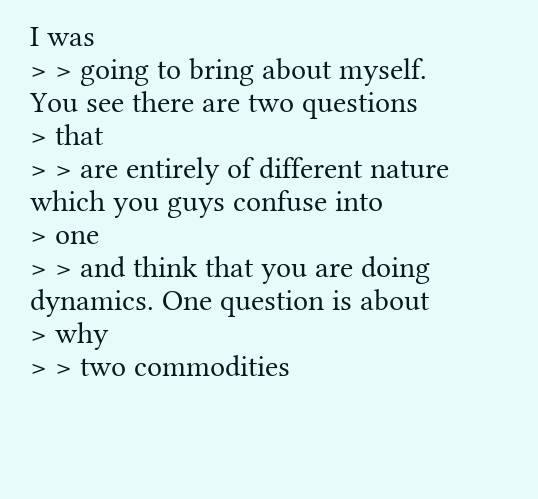I was
> > going to bring about myself. You see there are two questions
> that
> > are entirely of different nature which you guys confuse into
> one
> > and think that you are doing dynamics. One question is about
> why
> > two commodities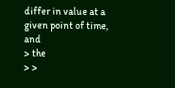differ in value at a given point of time, and
> the
> >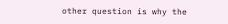other question is why the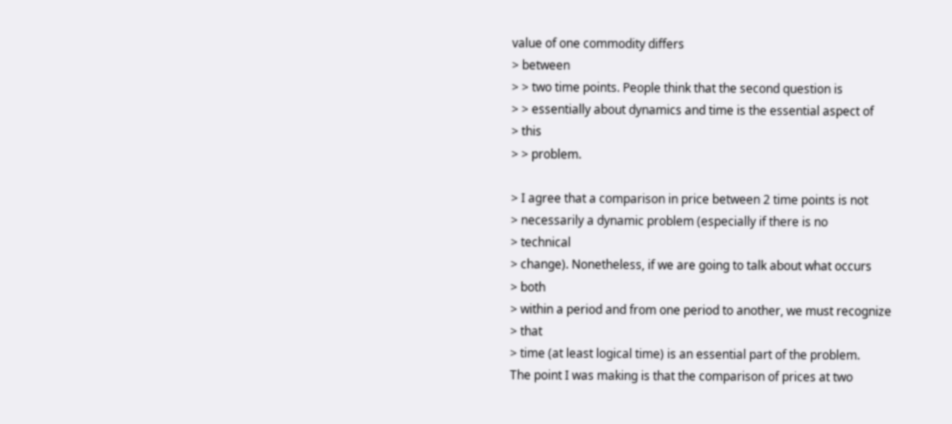value of one commodity differs
> between
> > two time points. People think that the second question is
> > essentially about dynamics and time is the essential aspect of
> this
> > problem.

> I agree that a comparison in price between 2 time points is not
> necessarily a dynamic problem (especially if there is no
> technical
> change). Nonetheless, if we are going to talk about what occurs
> both
> within a period and from one period to another, we must recognize
> that
> time (at least logical time) is an essential part of the problem.
The point I was making is that the comparison of prices at two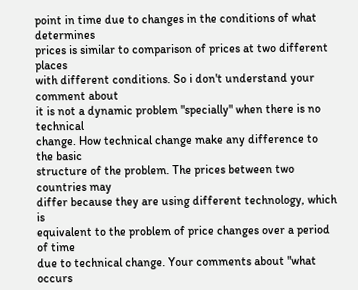point in time due to changes in the conditions of what determines
prices is similar to comparison of prices at two different places
with different conditions. So i don't understand your comment about
it is not a dynamic problem "specially" when there is no technical
change. How technical change make any difference to the basic
structure of the problem. The prices between two countries may
differ because they are using different technology, which is
equivalent to the problem of price changes over a period of time
due to technical change. Your comments about "what occurs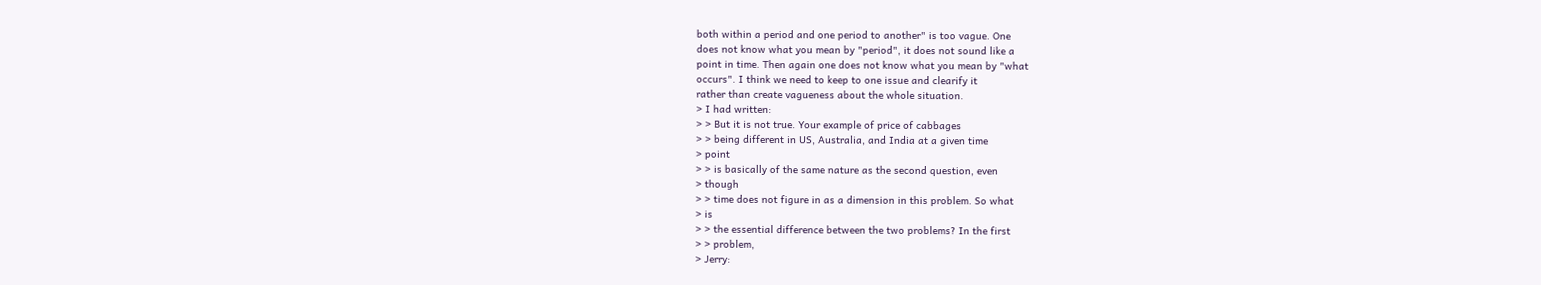both within a period and one period to another" is too vague. One
does not know what you mean by "period", it does not sound like a
point in time. Then again one does not know what you mean by "what
occurs". I think we need to keep to one issue and clearify it
rather than create vagueness about the whole situation.
> I had written:
> > But it is not true. Your example of price of cabbages
> > being different in US, Australia, and India at a given time
> point
> > is basically of the same nature as the second question, even
> though
> > time does not figure in as a dimension in this problem. So what
> is
> > the essential difference between the two problems? In the first
> > problem,
> Jerry: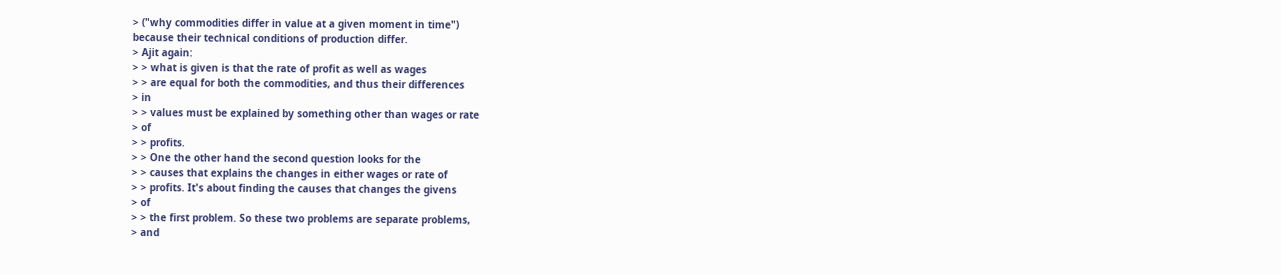> ("why commodities differ in value at a given moment in time")
because their technical conditions of production differ.
> Ajit again:
> > what is given is that the rate of profit as well as wages
> > are equal for both the commodities, and thus their differences
> in
> > values must be explained by something other than wages or rate
> of
> > profits.
> > One the other hand the second question looks for the
> > causes that explains the changes in either wages or rate of
> > profits. It's about finding the causes that changes the givens
> of
> > the first problem. So these two problems are separate problems,
> and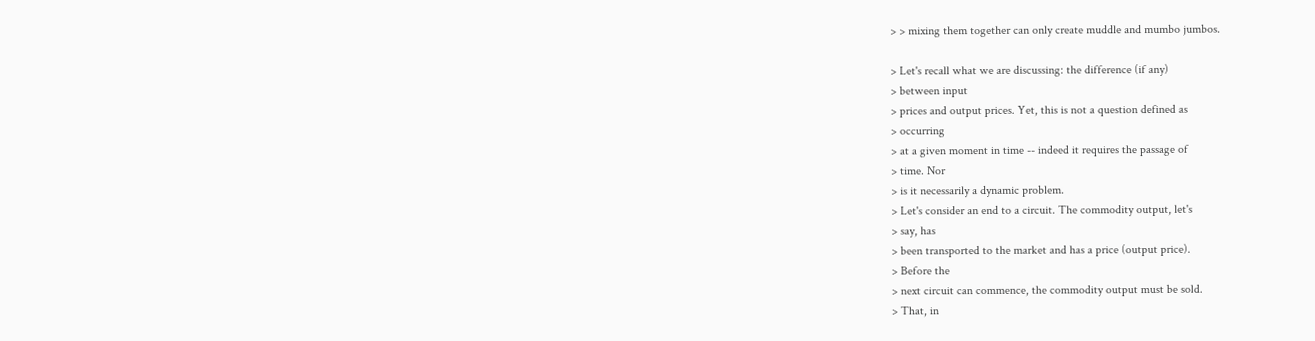> > mixing them together can only create muddle and mumbo jumbos.

> Let's recall what we are discussing: the difference (if any)
> between input
> prices and output prices. Yet, this is not a question defined as
> occurring
> at a given moment in time -- indeed it requires the passage of
> time. Nor
> is it necessarily a dynamic problem.
> Let's consider an end to a circuit. The commodity output, let's
> say, has
> been transported to the market and has a price (output price).
> Before the
> next circuit can commence, the commodity output must be sold.
> That, in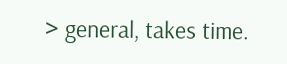> general, takes time.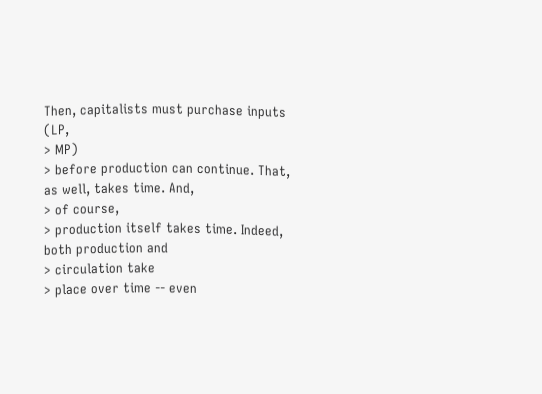Then, capitalists must purchase inputs (LP,
> MP)
> before production can continue. That, as well, takes time. And,
> of course,
> production itself takes time. Indeed, both production and
> circulation take
> place over time -- even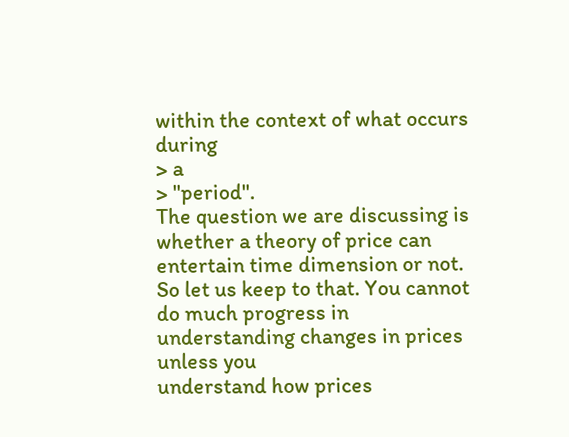within the context of what occurs during
> a
> "period".
The question we are discussing is whether a theory of price can
entertain time dimension or not. So let us keep to that. You cannot
do much progress in understanding changes in prices unless you
understand how prices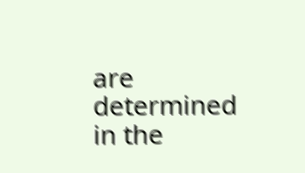are determined in the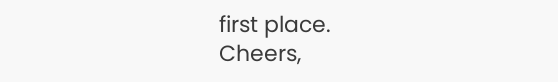first place.
Cheers,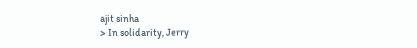ajit sinha
> In solidarity, Jerry